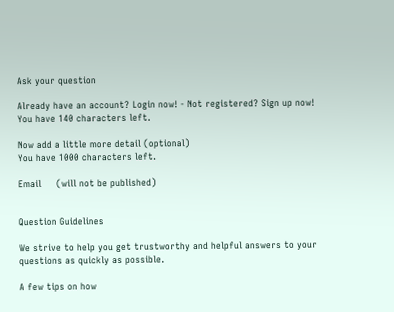Ask your question

Already have an account? Login now! - Not registered? Sign up now!
You have 140 characters left.

Now add a little more detail (optional)
You have 1000 characters left.

Email     (will not be published)


Question Guidelines

We strive to help you get trustworthy and helpful answers to your questions as quickly as possible.

A few tips on how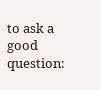to ask a good question: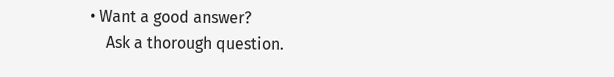• Want a good answer?
    Ask a thorough question.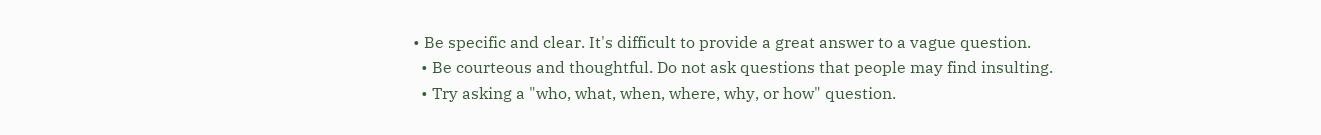• Be specific and clear. It's difficult to provide a great answer to a vague question.
  • Be courteous and thoughtful. Do not ask questions that people may find insulting.
  • Try asking a "who, what, when, where, why, or how" question.